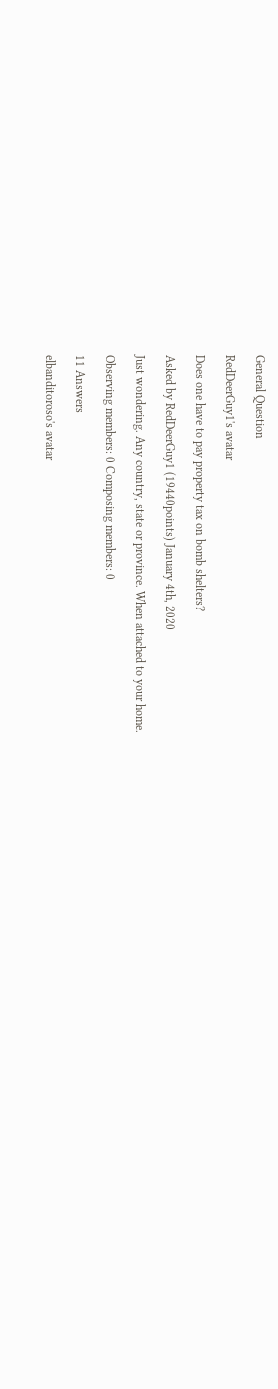General Question

RedDeerGuy1's avatar

Does one have to pay property tax on bomb shelters?

Asked by RedDeerGuy1 (19440points) January 4th, 2020

Just wondering. Any country, state or province. When attached to your home.

Observing members: 0 Composing members: 0

11 Answers

elbanditoroso's avatar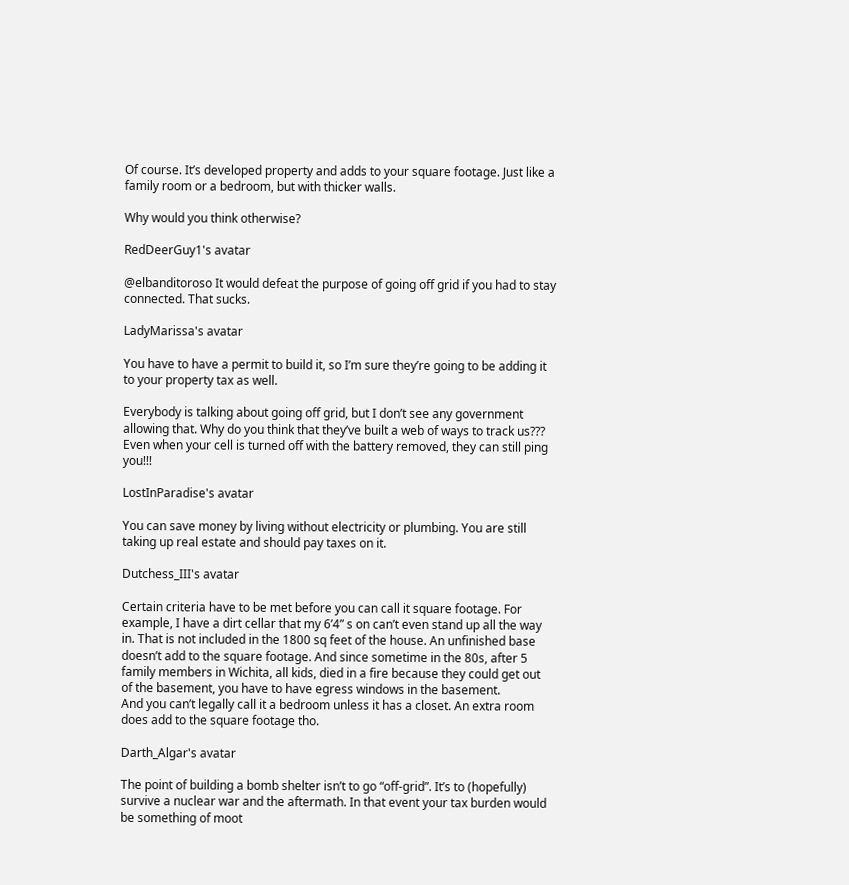Of course. It’s developed property and adds to your square footage. Just like a family room or a bedroom, but with thicker walls.

Why would you think otherwise?

RedDeerGuy1's avatar

@elbanditoroso It would defeat the purpose of going off grid if you had to stay connected. That sucks.

LadyMarissa's avatar

You have to have a permit to build it, so I’m sure they’re going to be adding it to your property tax as well.

Everybody is talking about going off grid, but I don’t see any government allowing that. Why do you think that they’ve built a web of ways to track us??? Even when your cell is turned off with the battery removed, they can still ping you!!!

LostInParadise's avatar

You can save money by living without electricity or plumbing. You are still taking up real estate and should pay taxes on it.

Dutchess_III's avatar

Certain criteria have to be met before you can call it square footage. For example, I have a dirt cellar that my 6’4” s on can’t even stand up all the way in. That is not included in the 1800 sq feet of the house. An unfinished base doesn’t add to the square footage. And since sometime in the 80s, after 5 family members in Wichita, all kids, died in a fire because they could get out of the basement, you have to have egress windows in the basement.
And you can’t legally call it a bedroom unless it has a closet. An extra room does add to the square footage tho.

Darth_Algar's avatar

The point of building a bomb shelter isn’t to go “off-grid”. It’s to (hopefully) survive a nuclear war and the aftermath. In that event your tax burden would be something of moot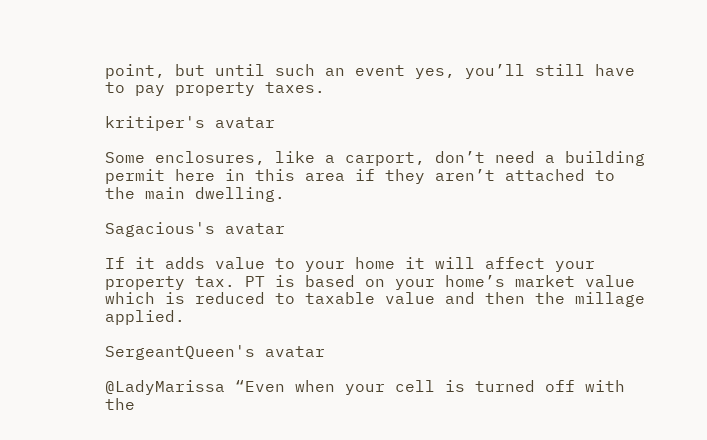point, but until such an event yes, you’ll still have to pay property taxes.

kritiper's avatar

Some enclosures, like a carport, don’t need a building permit here in this area if they aren’t attached to the main dwelling.

Sagacious's avatar

If it adds value to your home it will affect your property tax. PT is based on your home’s market value which is reduced to taxable value and then the millage applied.

SergeantQueen's avatar

@LadyMarissa “Even when your cell is turned off with the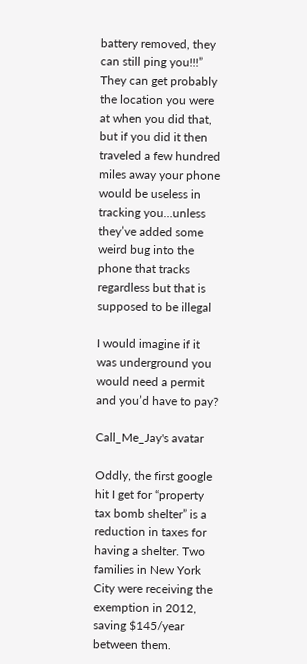battery removed, they can still ping you!!!” They can get probably the location you were at when you did that, but if you did it then traveled a few hundred miles away your phone would be useless in tracking you…unless they’ve added some weird bug into the phone that tracks regardless but that is supposed to be illegal

I would imagine if it was underground you would need a permit and you’d have to pay?

Call_Me_Jay's avatar

Oddly, the first google hit I get for “property tax bomb shelter” is a reduction in taxes for having a shelter. Two families in New York City were receiving the exemption in 2012, saving $145/year between them.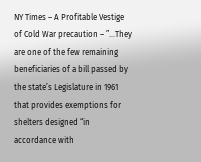NY Times – A Profitable Vestige of Cold War precaution – ”...They are one of the few remaining beneficiaries of a bill passed by the state’s Legislature in 1961 that provides exemptions for shelters designed “in accordance with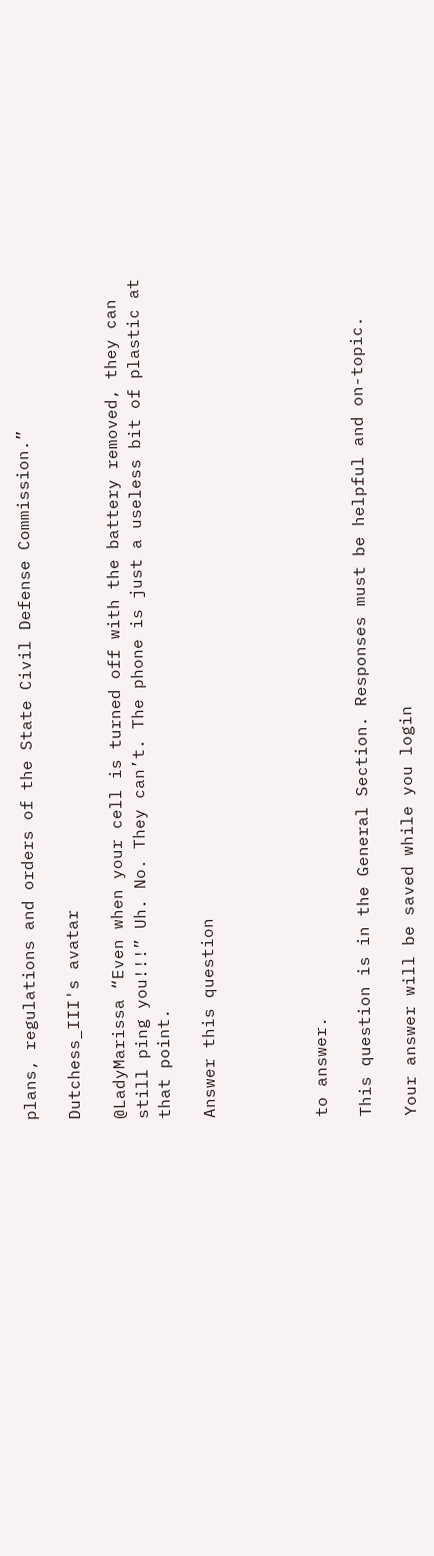plans, regulations and orders of the State Civil Defense Commission.”

Dutchess_III's avatar

@LadyMarissa “Even when your cell is turned off with the battery removed, they can still ping you!!!” Uh. No. They can’t. The phone is just a useless bit of plastic at that point.

Answer this question




to answer.

This question is in the General Section. Responses must be helpful and on-topic.

Your answer will be saved while you login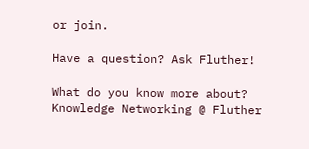or join.

Have a question? Ask Fluther!

What do you know more about?
Knowledge Networking @ Fluther